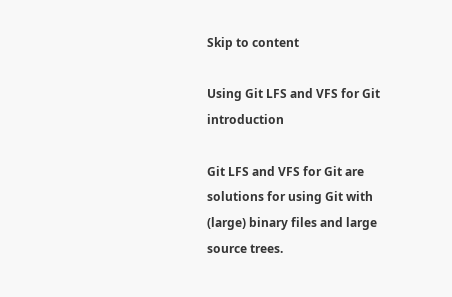Skip to content

Using Git LFS and VFS for Git introduction

Git LFS and VFS for Git are solutions for using Git with (large) binary files and large source trees.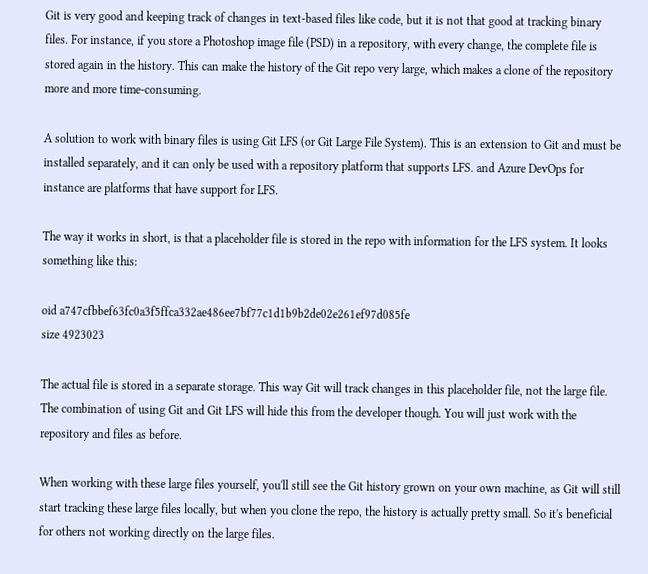Git is very good and keeping track of changes in text-based files like code, but it is not that good at tracking binary files. For instance, if you store a Photoshop image file (PSD) in a repository, with every change, the complete file is stored again in the history. This can make the history of the Git repo very large, which makes a clone of the repository more and more time-consuming.

A solution to work with binary files is using Git LFS (or Git Large File System). This is an extension to Git and must be installed separately, and it can only be used with a repository platform that supports LFS. and Azure DevOps for instance are platforms that have support for LFS.

The way it works in short, is that a placeholder file is stored in the repo with information for the LFS system. It looks something like this:

oid a747cfbbef63fc0a3f5ffca332ae486ee7bf77c1d1b9b2de02e261ef97d085fe
size 4923023

The actual file is stored in a separate storage. This way Git will track changes in this placeholder file, not the large file. The combination of using Git and Git LFS will hide this from the developer though. You will just work with the repository and files as before.

When working with these large files yourself, you'll still see the Git history grown on your own machine, as Git will still start tracking these large files locally, but when you clone the repo, the history is actually pretty small. So it's beneficial for others not working directly on the large files.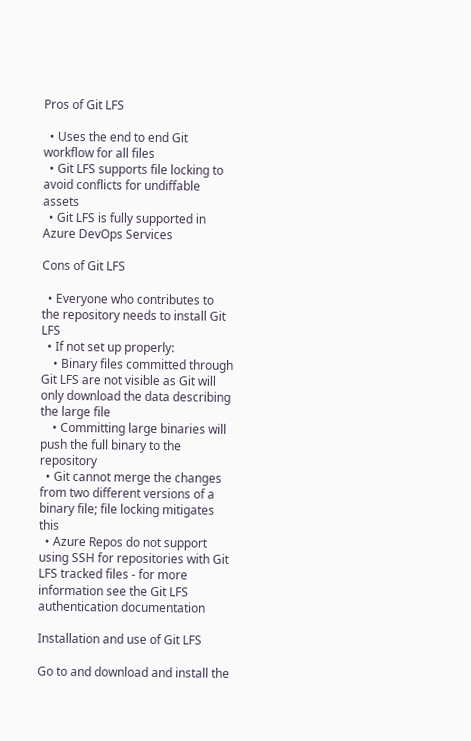Pros of Git LFS

  • Uses the end to end Git workflow for all files
  • Git LFS supports file locking to avoid conflicts for undiffable assets
  • Git LFS is fully supported in Azure DevOps Services

Cons of Git LFS

  • Everyone who contributes to the repository needs to install Git LFS
  • If not set up properly:
    • Binary files committed through Git LFS are not visible as Git will only download the data describing the large file
    • Committing large binaries will push the full binary to the repository
  • Git cannot merge the changes from two different versions of a binary file; file locking mitigates this
  • Azure Repos do not support using SSH for repositories with Git LFS tracked files - for more information see the Git LFS authentication documentation

Installation and use of Git LFS

Go to and download and install the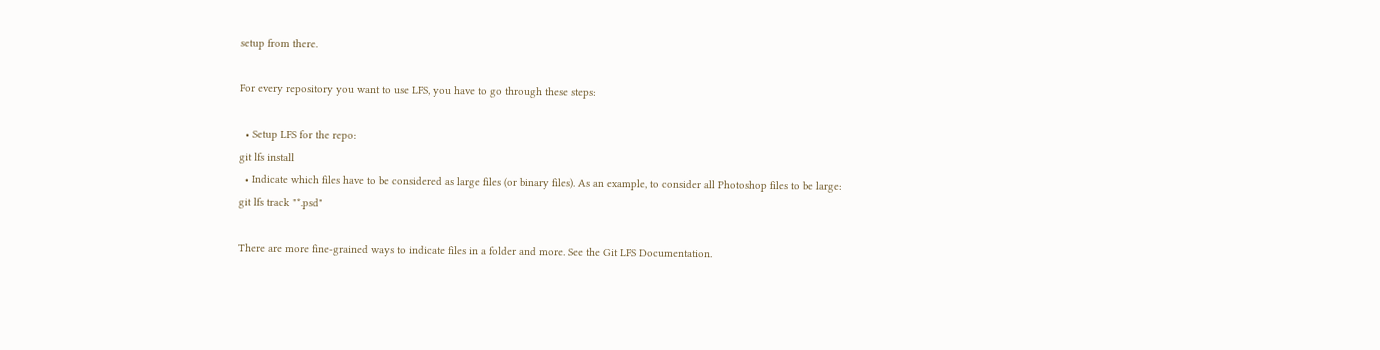setup from there.

For every repository you want to use LFS, you have to go through these steps:

  • Setup LFS for the repo:
git lfs install
  • Indicate which files have to be considered as large files (or binary files). As an example, to consider all Photoshop files to be large:
git lfs track "*.psd"

There are more fine-grained ways to indicate files in a folder and more. See the Git LFS Documentation.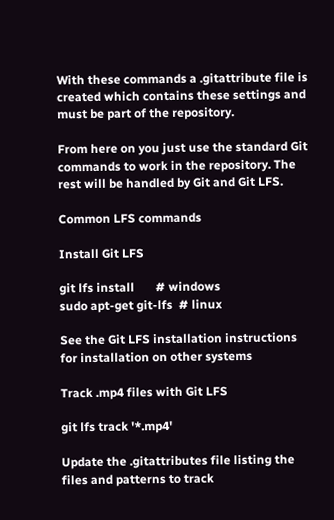With these commands a .gitattribute file is created which contains these settings and must be part of the repository.

From here on you just use the standard Git commands to work in the repository. The rest will be handled by Git and Git LFS.

Common LFS commands

Install Git LFS

git lfs install       # windows
sudo apt-get git-lfs  # linux

See the Git LFS installation instructions for installation on other systems

Track .mp4 files with Git LFS

git lfs track '*.mp4'

Update the .gitattributes file listing the files and patterns to track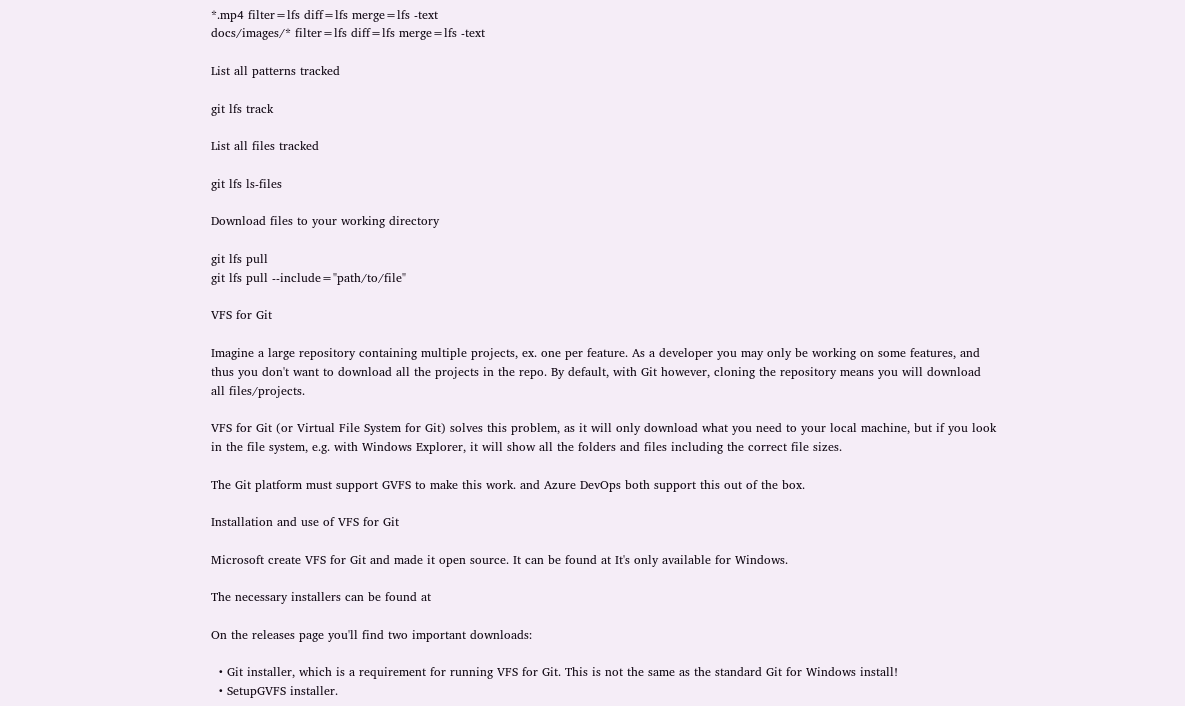*.mp4 filter=lfs diff=lfs merge=lfs -text
docs/images/* filter=lfs diff=lfs merge=lfs -text

List all patterns tracked

git lfs track

List all files tracked

git lfs ls-files

Download files to your working directory

git lfs pull
git lfs pull --include="path/to/file"

VFS for Git

Imagine a large repository containing multiple projects, ex. one per feature. As a developer you may only be working on some features, and thus you don't want to download all the projects in the repo. By default, with Git however, cloning the repository means you will download all files/projects.

VFS for Git (or Virtual File System for Git) solves this problem, as it will only download what you need to your local machine, but if you look in the file system, e.g. with Windows Explorer, it will show all the folders and files including the correct file sizes.

The Git platform must support GVFS to make this work. and Azure DevOps both support this out of the box.

Installation and use of VFS for Git

Microsoft create VFS for Git and made it open source. It can be found at It's only available for Windows.

The necessary installers can be found at

On the releases page you'll find two important downloads:

  • Git installer, which is a requirement for running VFS for Git. This is not the same as the standard Git for Windows install!
  • SetupGVFS installer.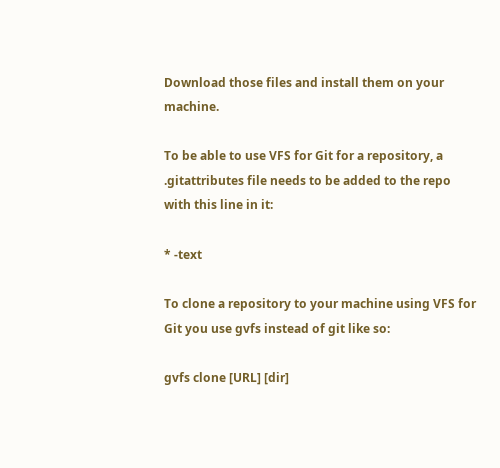Download those files and install them on your machine.

To be able to use VFS for Git for a repository, a .gitattributes file needs to be added to the repo with this line in it:

* -text

To clone a repository to your machine using VFS for Git you use gvfs instead of git like so:

gvfs clone [URL] [dir]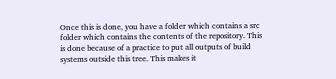Once this is done, you have a folder which contains a src folder which contains the contents of the repository. This is done because of a practice to put all outputs of build systems outside this tree. This makes it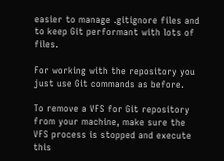easier to manage .gitignore files and to keep Git performant with lots of files.

For working with the repository you just use Git commands as before.

To remove a VFS for Git repository from your machine, make sure the VFS process is stopped and execute this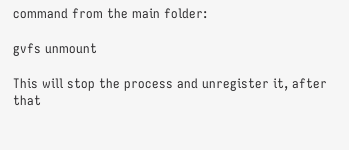command from the main folder:

gvfs unmount

This will stop the process and unregister it, after that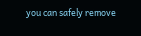you can safely remove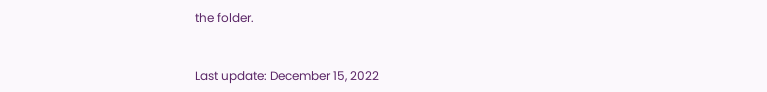the folder.


Last update: December 15, 2022